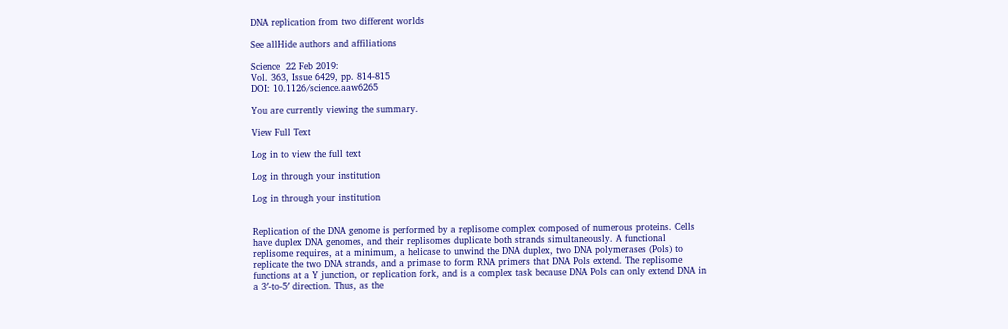DNA replication from two different worlds

See allHide authors and affiliations

Science  22 Feb 2019:
Vol. 363, Issue 6429, pp. 814-815
DOI: 10.1126/science.aaw6265

You are currently viewing the summary.

View Full Text

Log in to view the full text

Log in through your institution

Log in through your institution


Replication of the DNA genome is performed by a replisome complex composed of numerous proteins. Cells have duplex DNA genomes, and their replisomes duplicate both strands simultaneously. A functional replisome requires, at a minimum, a helicase to unwind the DNA duplex, two DNA polymerases (Pols) to replicate the two DNA strands, and a primase to form RNA primers that DNA Pols extend. The replisome functions at a Y junction, or replication fork, and is a complex task because DNA Pols can only extend DNA in a 3′-to-5′ direction. Thus, as the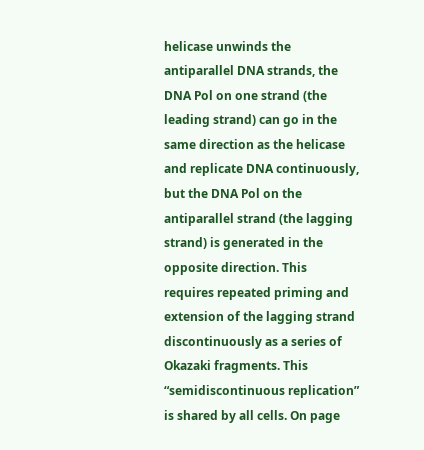helicase unwinds the antiparallel DNA strands, the DNA Pol on one strand (the leading strand) can go in the same direction as the helicase and replicate DNA continuously, but the DNA Pol on the antiparallel strand (the lagging strand) is generated in the opposite direction. This requires repeated priming and extension of the lagging strand discontinuously as a series of Okazaki fragments. This “semidiscontinuous replication” is shared by all cells. On page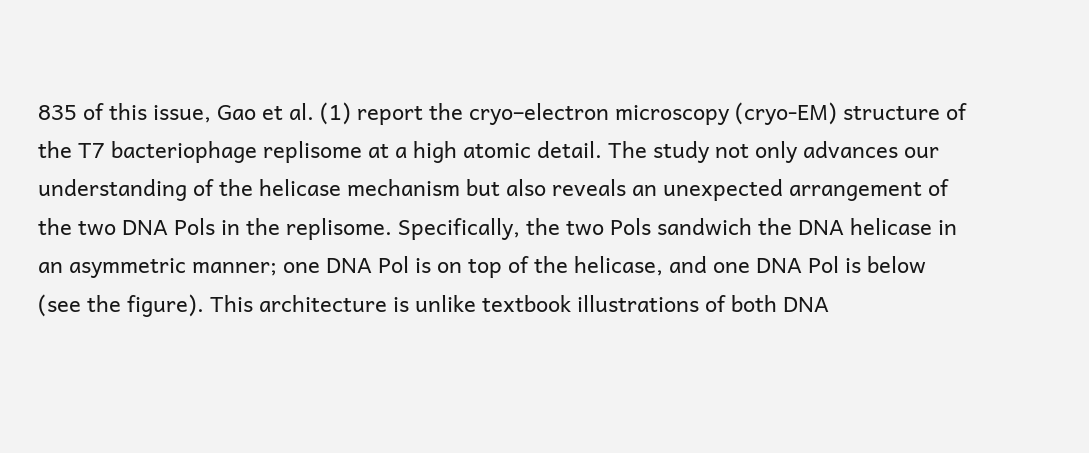835 of this issue, Gao et al. (1) report the cryo–electron microscopy (cryo-EM) structure of the T7 bacteriophage replisome at a high atomic detail. The study not only advances our understanding of the helicase mechanism but also reveals an unexpected arrangement of the two DNA Pols in the replisome. Specifically, the two Pols sandwich the DNA helicase in an asymmetric manner; one DNA Pol is on top of the helicase, and one DNA Pol is below (see the figure). This architecture is unlike textbook illustrations of both DNA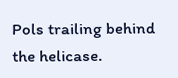Pols trailing behind the helicase.